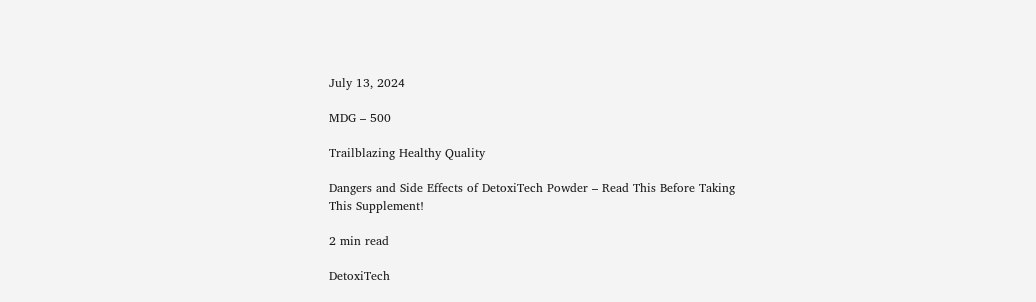July 13, 2024

MDG – 500

Trailblazing Healthy Quality

Dangers and Side Effects of DetoxiTech Powder – Read This Before Taking This Supplement!

2 min read

DetoxiTech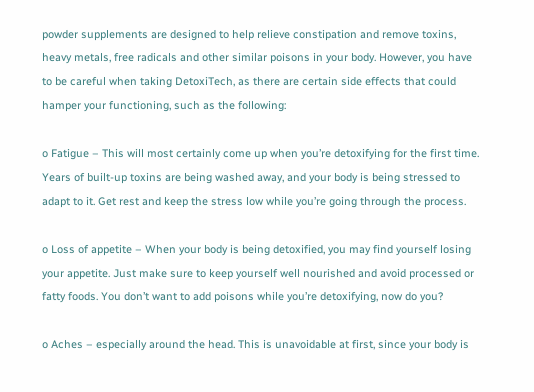powder supplements are designed to help relieve constipation and remove toxins, heavy metals, free radicals and other similar poisons in your body. However, you have to be careful when taking DetoxiTech, as there are certain side effects that could hamper your functioning, such as the following:

o Fatigue – This will most certainly come up when you’re detoxifying for the first time. Years of built-up toxins are being washed away, and your body is being stressed to adapt to it. Get rest and keep the stress low while you’re going through the process.

o Loss of appetite – When your body is being detoxified, you may find yourself losing your appetite. Just make sure to keep yourself well nourished and avoid processed or fatty foods. You don’t want to add poisons while you’re detoxifying, now do you?

o Aches – especially around the head. This is unavoidable at first, since your body is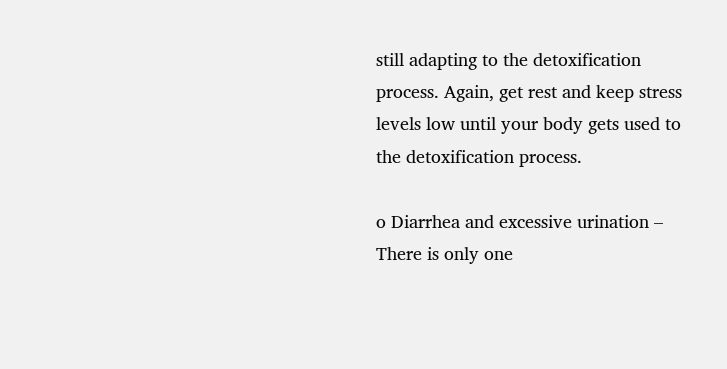still adapting to the detoxification process. Again, get rest and keep stress levels low until your body gets used to the detoxification process.

o Diarrhea and excessive urination – There is only one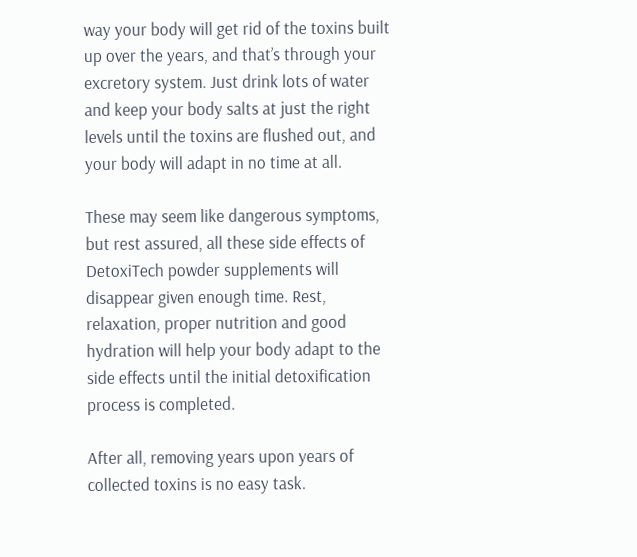way your body will get rid of the toxins built up over the years, and that’s through your excretory system. Just drink lots of water and keep your body salts at just the right levels until the toxins are flushed out, and your body will adapt in no time at all.

These may seem like dangerous symptoms, but rest assured, all these side effects of DetoxiTech powder supplements will disappear given enough time. Rest, relaxation, proper nutrition and good hydration will help your body adapt to the side effects until the initial detoxification process is completed.

After all, removing years upon years of collected toxins is no easy task.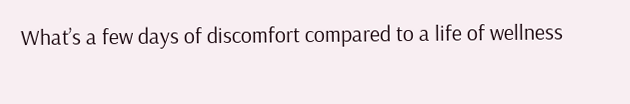What’s a few days of discomfort compared to a life of wellness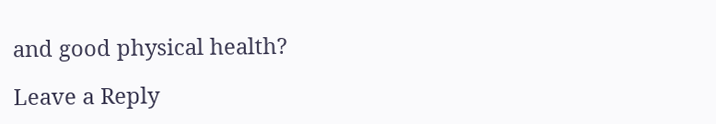and good physical health?

Leave a Reply